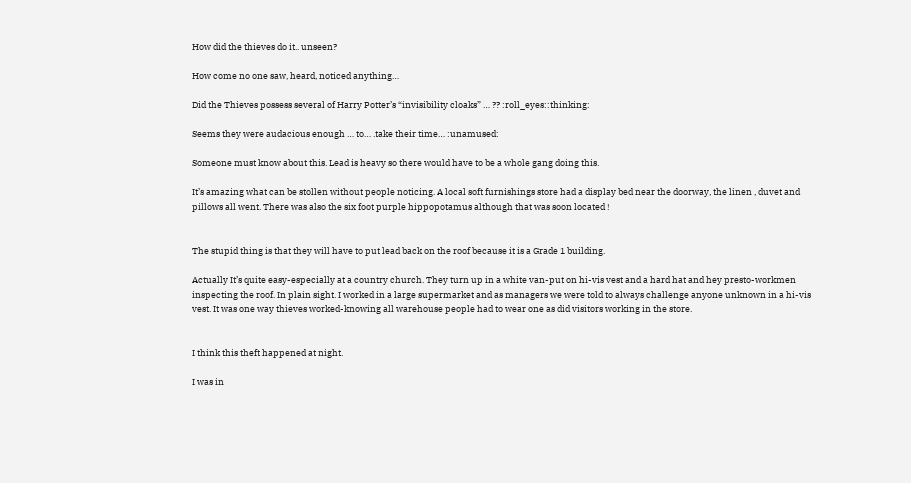How did the thieves do it.. unseen?

How come no one saw, heard, noticed anything…

Did the Thieves possess several of Harry Potter’s “invisibility cloaks” … ?? :roll_eyes::thinking:

Seems they were audacious enough … to… .take their time… :unamused:

Someone must know about this. Lead is heavy so there would have to be a whole gang doing this.

It’s amazing what can be stollen without people noticing. A local soft furnishings store had a display bed near the doorway, the linen , duvet and pillows all went. There was also the six foot purple hippopotamus although that was soon located !


The stupid thing is that they will have to put lead back on the roof because it is a Grade 1 building.

Actually It’s quite easy-especially at a country church. They turn up in a white van-put on hi-vis vest and a hard hat and hey presto-workmen inspecting the roof. In plain sight. I worked in a large supermarket and as managers we were told to always challenge anyone unknown in a hi-vis vest. It was one way thieves worked-knowing all warehouse people had to wear one as did visitors working in the store.


I think this theft happened at night.

I was in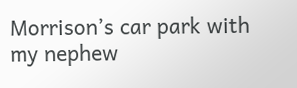Morrison’s car park with my nephew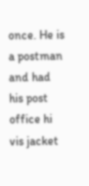once. He is a postman and had his post office hi vis jacket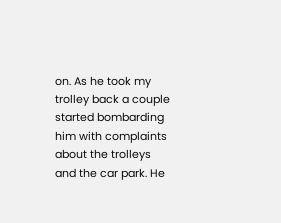on. As he took my trolley back a couple started bombarding him with complaints about the trolleys and the car park. He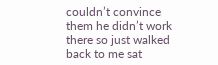couldn’t convince them he didn’t work there so just walked back to me sat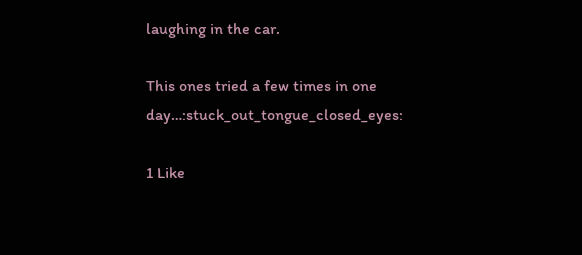laughing in the car.

This ones tried a few times in one day…:stuck_out_tongue_closed_eyes:

1 Like